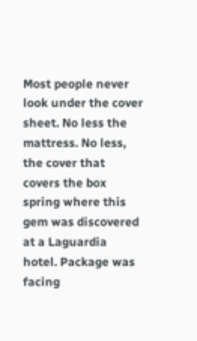Most people never look under the cover sheet. No less the mattress. No less, the cover that covers the box spring where this gem was discovered at a Laguardia hotel. Package was facing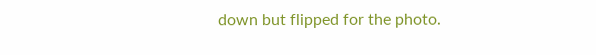down but flipped for the photo.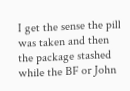I get the sense the pill was taken and then the package stashed while the BF or John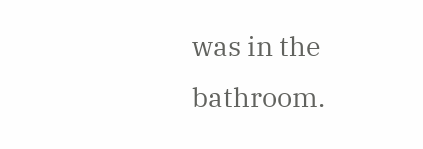was in the bathroom.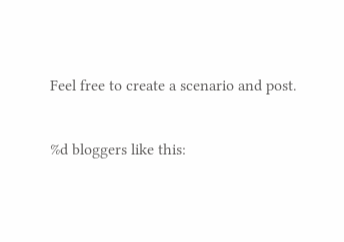Feel free to create a scenario and post.

%d bloggers like this: